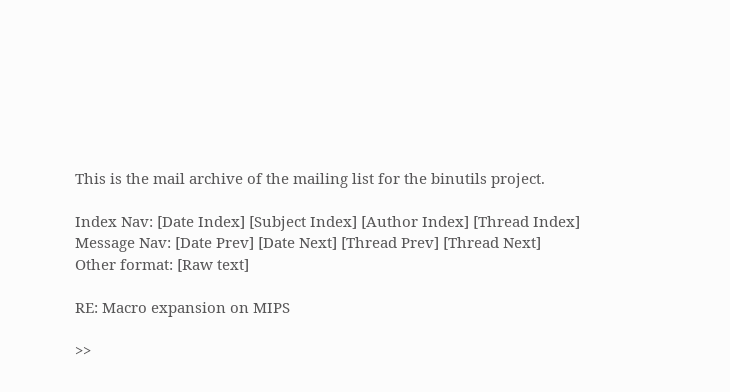This is the mail archive of the mailing list for the binutils project.

Index Nav: [Date Index] [Subject Index] [Author Index] [Thread Index]
Message Nav: [Date Prev] [Date Next] [Thread Prev] [Thread Next]
Other format: [Raw text]

RE: Macro expansion on MIPS

>>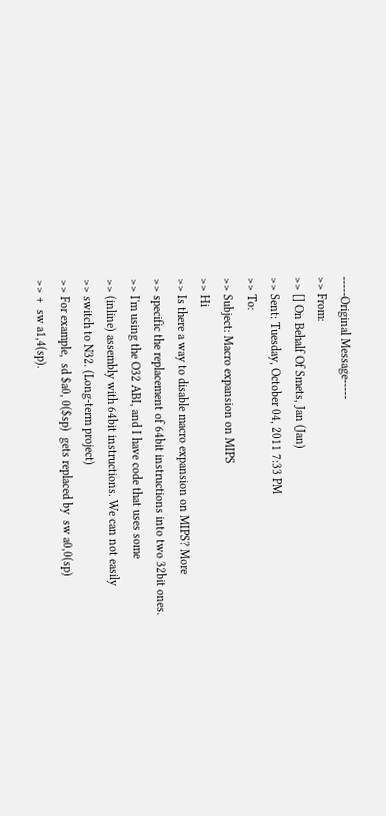-----Original Message-----
>> From:
>> [] On Behalf Of Smets, Jan (Jan)
>> Sent: Tuesday, October 04, 2011 7:33 PM
>> To:
>> Subject: Macro expansion on MIPS
>> Hi
>> Is there a way to disable macro expansion on MIPS? More
>> specific the replacement of 64bit instructions into two 32bit ones.
>> I'm using the O32 ABI, and I have code that uses some
>> (inline) assembly with 64bit instructions. We can not easily
>> switch to N32. (Long-term project)
>> For example,  sd $a0, 0($sp)  gets replaced by  sw a0,0(sp)
>> +  sw a1,4(sp).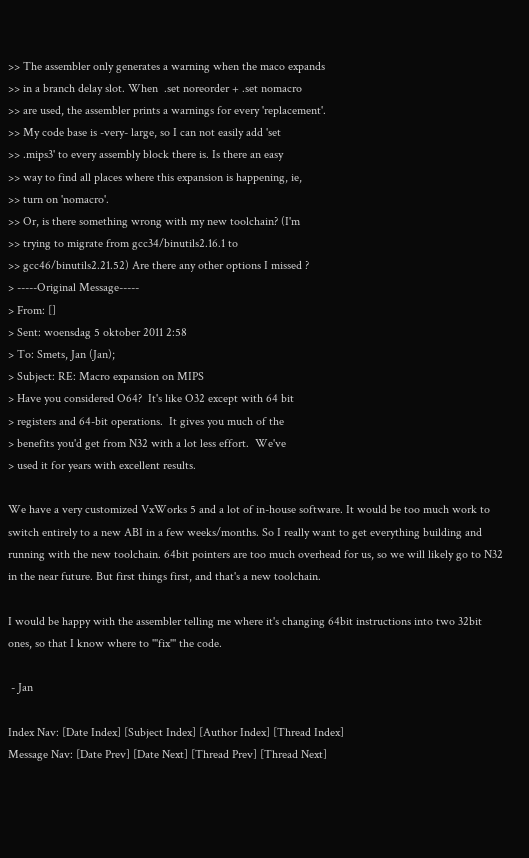>> The assembler only generates a warning when the maco expands
>> in a branch delay slot. When  .set noreorder + .set nomacro
>> are used, the assembler prints a warnings for every 'replacement'.
>> My code base is -very- large, so I can not easily add 'set
>> .mips3' to every assembly block there is. Is there an easy
>> way to find all places where this expansion is happening, ie,
>> turn on 'nomacro'.
>> Or, is there something wrong with my new toolchain? (I'm
>> trying to migrate from gcc34/binutils2.16.1 to
>> gcc46/binutils2.21.52) Are there any other options I missed ?
> -----Original Message-----
> From: []
> Sent: woensdag 5 oktober 2011 2:58
> To: Smets, Jan (Jan);
> Subject: RE: Macro expansion on MIPS
> Have you considered O64?  It's like O32 except with 64 bit
> registers and 64-bit operations.  It gives you much of the
> benefits you'd get from N32 with a lot less effort.  We've
> used it for years with excellent results.

We have a very customized VxWorks 5 and a lot of in-house software. It would be too much work to switch entirely to a new ABI in a few weeks/months. So I really want to get everything building and running with the new toolchain. 64bit pointers are too much overhead for us, so we will likely go to N32 in the near future. But first things first, and that's a new toolchain.

I would be happy with the assembler telling me where it's changing 64bit instructions into two 32bit ones, so that I know where to '''fix''' the code.

 - Jan

Index Nav: [Date Index] [Subject Index] [Author Index] [Thread Index]
Message Nav: [Date Prev] [Date Next] [Thread Prev] [Thread Next]